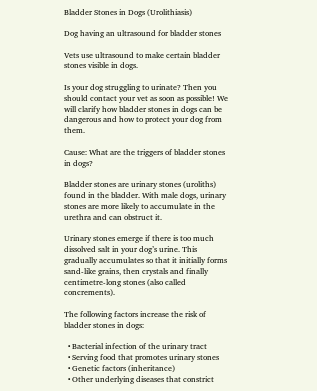Bladder Stones in Dogs (Urolithiasis)

Dog having an ultrasound for bladder stones

Vets use ultrasound to make certain bladder stones visible in dogs.

Is your dog struggling to urinate? Then you should contact your vet as soon as possible! We will clarify how bladder stones in dogs can be dangerous and how to protect your dog from them.

Cause: What are the triggers of bladder stones in dogs?

Bladder stones are urinary stones (uroliths) found in the bladder. With male dogs, urinary stones are more likely to accumulate in the urethra and can obstruct it.

Urinary stones emerge if there is too much dissolved salt in your dog’s urine. This gradually accumulates so that it initially forms sand-like grains, then crystals and finally centimetre-long stones (also called concrements).

The following factors increase the risk of bladder stones in dogs:

  • Bacterial infection of the urinary tract
  • Serving food that promotes urinary stones
  • Genetic factors (inheritance)
  • Other underlying diseases that constrict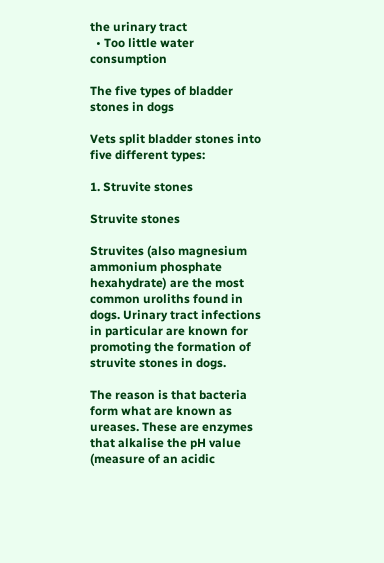the urinary tract
  • Too little water consumption

The five types of bladder stones in dogs

Vets split bladder stones into five different types:

1. Struvite stones

Struvite stones

Struvites (also magnesium ammonium phosphate hexahydrate) are the most common uroliths found in dogs. Urinary tract infections in particular are known for promoting the formation of struvite stones in dogs.

The reason is that bacteria form what are known as ureases. These are enzymes that alkalise the pH value (measure of an acidic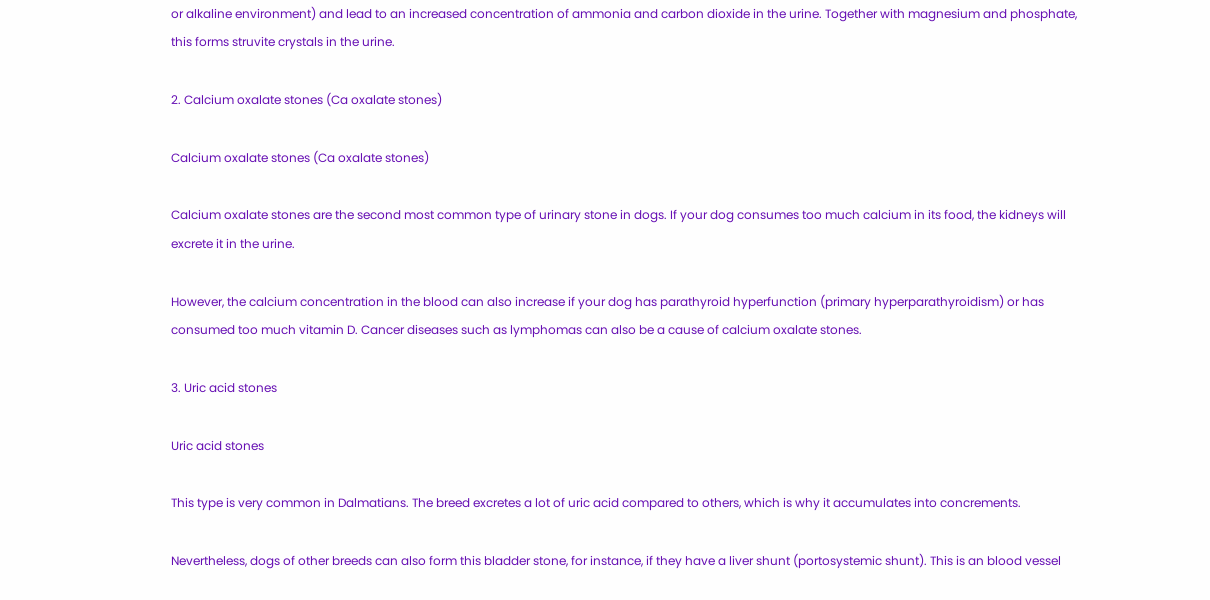or alkaline environment) and lead to an increased concentration of ammonia and carbon dioxide in the urine. Together with magnesium and phosphate, this forms struvite crystals in the urine.

2. Calcium oxalate stones (Ca oxalate stones)

Calcium oxalate stones (Ca oxalate stones)

Calcium oxalate stones are the second most common type of urinary stone in dogs. If your dog consumes too much calcium in its food, the kidneys will excrete it in the urine.

However, the calcium concentration in the blood can also increase if your dog has parathyroid hyperfunction (primary hyperparathyroidism) or has consumed too much vitamin D. Cancer diseases such as lymphomas can also be a cause of calcium oxalate stones.

3. Uric acid stones

Uric acid stones

This type is very common in Dalmatians. The breed excretes a lot of uric acid compared to others, which is why it accumulates into concrements.

Nevertheless, dogs of other breeds can also form this bladder stone, for instance, if they have a liver shunt (portosystemic shunt). This is an blood vessel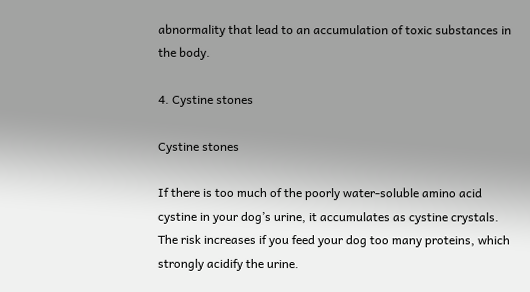abnormality that lead to an accumulation of toxic substances in the body.

4. Cystine stones

Cystine stones

If there is too much of the poorly water-soluble amino acid cystine in your dog’s urine, it accumulates as cystine crystals. The risk increases if you feed your dog too many proteins, which strongly acidify the urine.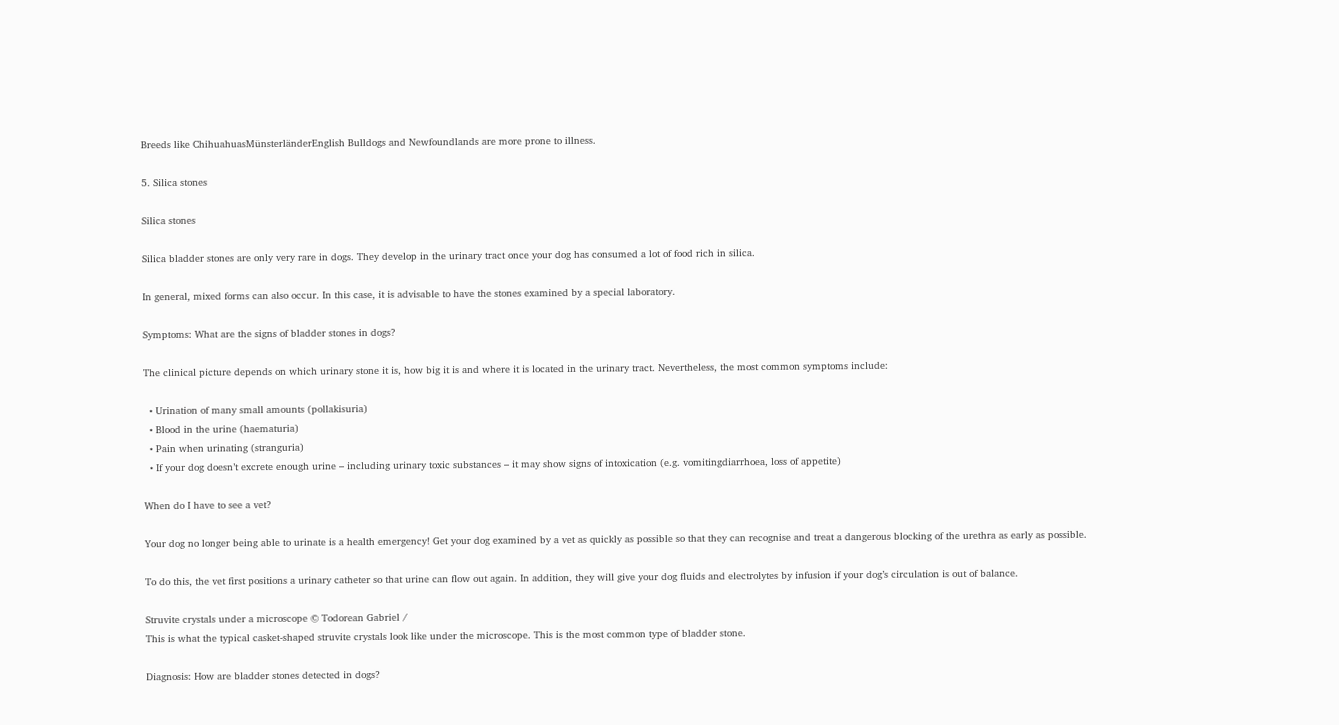Breeds like ChihuahuasMünsterländerEnglish Bulldogs and Newfoundlands are more prone to illness.

5. Silica stones

Silica stones

Silica bladder stones are only very rare in dogs. They develop in the urinary tract once your dog has consumed a lot of food rich in silica.

In general, mixed forms can also occur. In this case, it is advisable to have the stones examined by a special laboratory.

Symptoms: What are the signs of bladder stones in dogs?

The clinical picture depends on which urinary stone it is, how big it is and where it is located in the urinary tract. Nevertheless, the most common symptoms include:

  • Urination of many small amounts (pollakisuria)
  • Blood in the urine (haematuria)
  • Pain when urinating (stranguria)
  • If your dog doesn’t excrete enough urine – including urinary toxic substances – it may show signs of intoxication (e.g. vomitingdiarrhoea, loss of appetite)

When do I have to see a vet?

Your dog no longer being able to urinate is a health emergency! Get your dog examined by a vet as quickly as possible so that they can recognise and treat a dangerous blocking of the urethra as early as possible.

To do this, the vet first positions a urinary catheter so that urine can flow out again. In addition, they will give your dog fluids and electrolytes by infusion if your dog’s circulation is out of balance.

Struvite crystals under a microscope © Todorean Gabriel /
This is what the typical casket-shaped struvite crystals look like under the microscope. This is the most common type of bladder stone.

Diagnosis: How are bladder stones detected in dogs?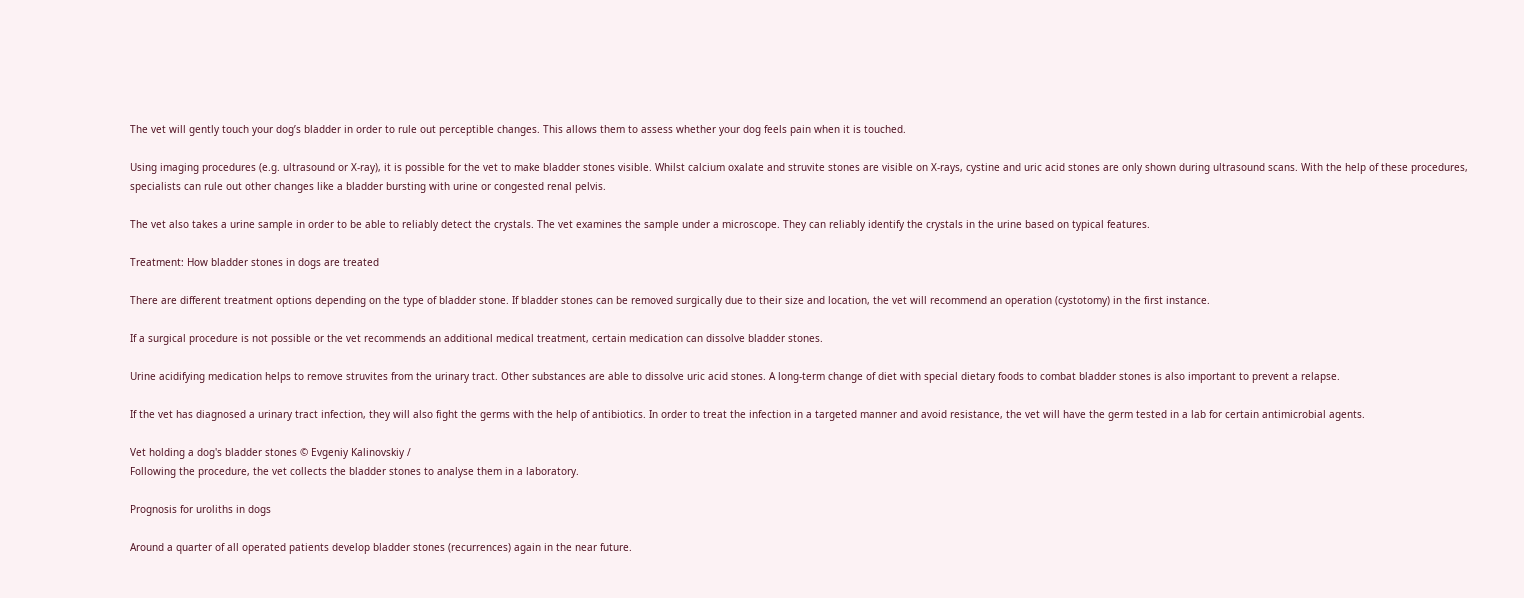The vet will gently touch your dog’s bladder in order to rule out perceptible changes. This allows them to assess whether your dog feels pain when it is touched.

Using imaging procedures (e.g. ultrasound or X-ray), it is possible for the vet to make bladder stones visible. Whilst calcium oxalate and struvite stones are visible on X-rays, cystine and uric acid stones are only shown during ultrasound scans. With the help of these procedures, specialists can rule out other changes like a bladder bursting with urine or congested renal pelvis.

The vet also takes a urine sample in order to be able to reliably detect the crystals. The vet examines the sample under a microscope. They can reliably identify the crystals in the urine based on typical features.

Treatment: How bladder stones in dogs are treated

There are different treatment options depending on the type of bladder stone. If bladder stones can be removed surgically due to their size and location, the vet will recommend an operation (cystotomy) in the first instance.

If a surgical procedure is not possible or the vet recommends an additional medical treatment, certain medication can dissolve bladder stones.

Urine acidifying medication helps to remove struvites from the urinary tract. Other substances are able to dissolve uric acid stones. A long-term change of diet with special dietary foods to combat bladder stones is also important to prevent a relapse.

If the vet has diagnosed a urinary tract infection, they will also fight the germs with the help of antibiotics. In order to treat the infection in a targeted manner and avoid resistance, the vet will have the germ tested in a lab for certain antimicrobial agents.

Vet holding a dog's bladder stones © Evgeniy Kalinovskiy /
Following the procedure, the vet collects the bladder stones to analyse them in a laboratory.

Prognosis for uroliths in dogs

Around a quarter of all operated patients develop bladder stones (recurrences) again in the near future.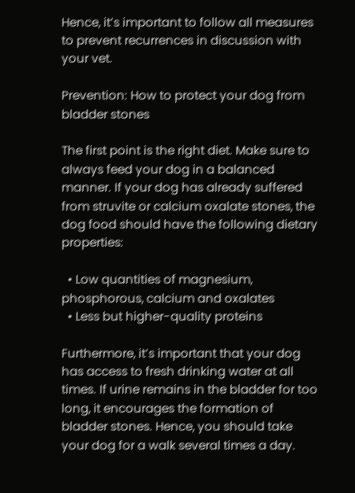Hence, it’s important to follow all measures to prevent recurrences in discussion with your vet.

Prevention: How to protect your dog from bladder stones

The first point is the right diet. Make sure to always feed your dog in a balanced manner. If your dog has already suffered from struvite or calcium oxalate stones, the dog food should have the following dietary properties:

  • Low quantities of magnesium, phosphorous, calcium and oxalates
  • Less but higher-quality proteins

Furthermore, it’s important that your dog has access to fresh drinking water at all times. If urine remains in the bladder for too long, it encourages the formation of bladder stones. Hence, you should take your dog for a walk several times a day.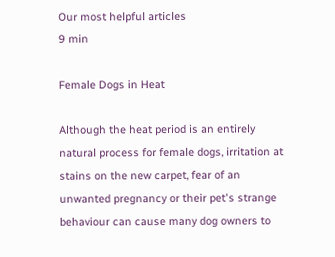Our most helpful articles
9 min

Female Dogs in Heat

Although the heat period is an entirely natural process for female dogs, irritation at stains on the new carpet, fear of an unwanted pregnancy or their pet's strange behaviour can cause many dog owners to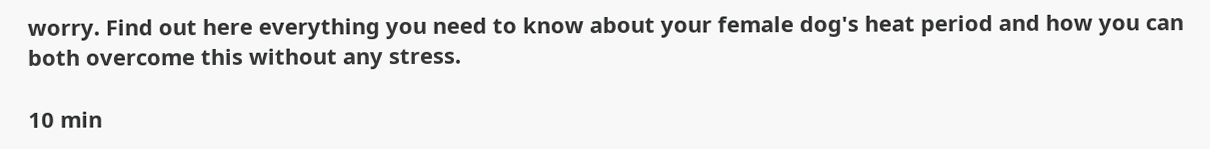worry. Find out here everything you need to know about your female dog's heat period and how you can both overcome this without any stress.

10 min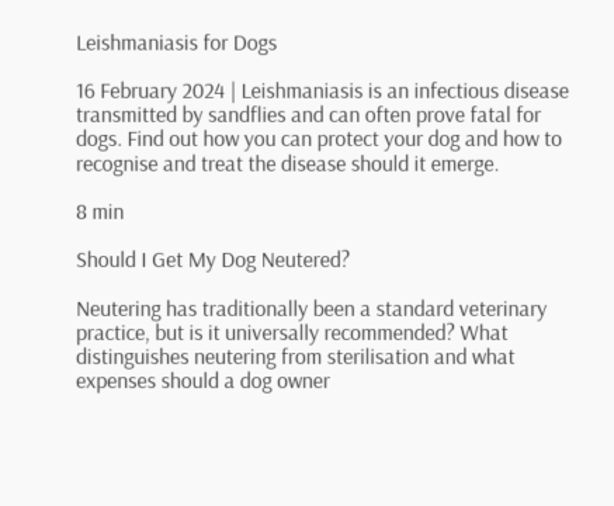Leishmaniasis for Dogs

16 February 2024 | Leishmaniasis is an infectious disease transmitted by sandflies and can often prove fatal for dogs. Find out how you can protect your dog and how to recognise and treat the disease should it emerge.

8 min

Should I Get My Dog Neutered?

Neutering has traditionally been a standard veterinary practice, but is it universally recommended? What distinguishes neutering from sterilisation and what expenses should a dog owner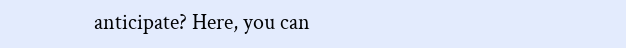anticipate? Here, you can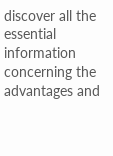discover all the essential information concerning the advantages and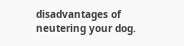disadvantages of neutering your dog.